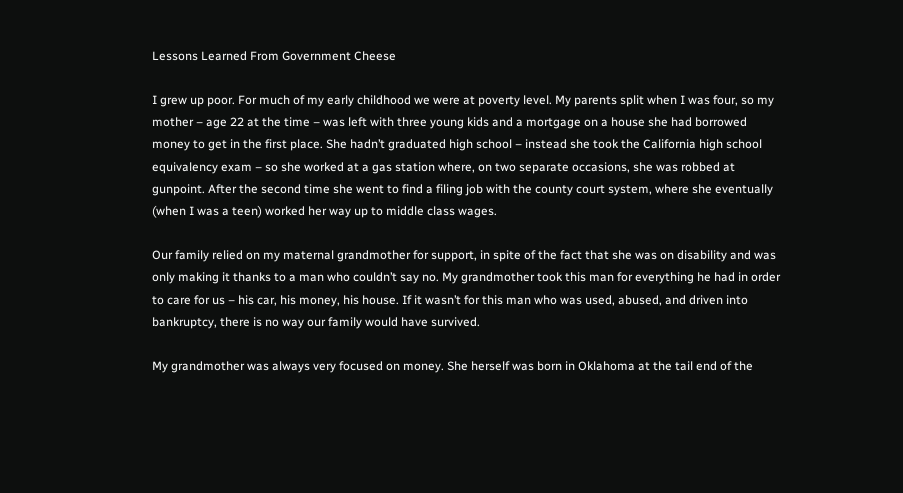Lessons Learned From Government Cheese

I grew up poor. For much of my early childhood we were at poverty level. My parents split when I was four, so my mother – age 22 at the time – was left with three young kids and a mortgage on a house she had borrowed money to get in the first place. She hadn’t graduated high school – instead she took the California high school equivalency exam – so she worked at a gas station where, on two separate occasions, she was robbed at gunpoint. After the second time she went to find a filing job with the county court system, where she eventually (when I was a teen) worked her way up to middle class wages.

Our family relied on my maternal grandmother for support, in spite of the fact that she was on disability and was only making it thanks to a man who couldn’t say no. My grandmother took this man for everything he had in order to care for us – his car, his money, his house. If it wasn’t for this man who was used, abused, and driven into bankruptcy, there is no way our family would have survived.

My grandmother was always very focused on money. She herself was born in Oklahoma at the tail end of the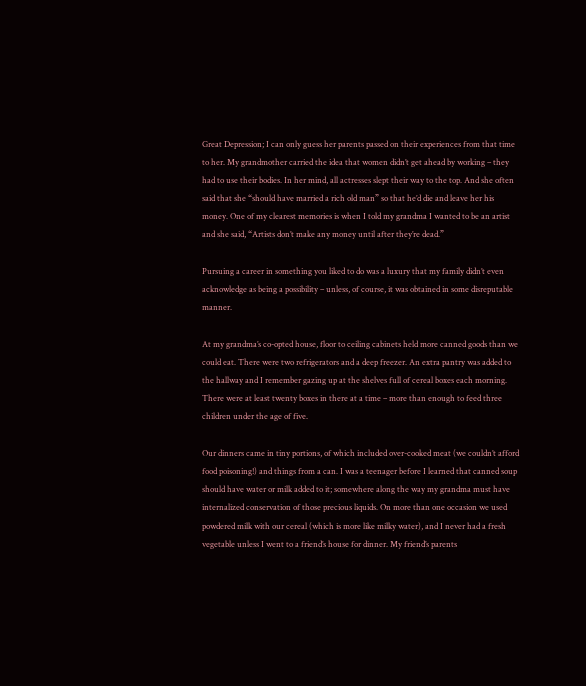Great Depression; I can only guess her parents passed on their experiences from that time to her. My grandmother carried the idea that women didn’t get ahead by working – they had to use their bodies. In her mind, all actresses slept their way to the top. And she often said that she “should have married a rich old man” so that he’d die and leave her his money. One of my clearest memories is when I told my grandma I wanted to be an artist and she said, “Artists don’t make any money until after they’re dead.”

Pursuing a career in something you liked to do was a luxury that my family didn’t even acknowledge as being a possibility – unless, of course, it was obtained in some disreputable manner.

At my grandma’s co-opted house, floor to ceiling cabinets held more canned goods than we could eat. There were two refrigerators and a deep freezer. An extra pantry was added to the hallway and I remember gazing up at the shelves full of cereal boxes each morning. There were at least twenty boxes in there at a time – more than enough to feed three children under the age of five.

Our dinners came in tiny portions, of which included over-cooked meat (we couldn’t afford food poisoning!) and things from a can. I was a teenager before I learned that canned soup should have water or milk added to it; somewhere along the way my grandma must have internalized conservation of those precious liquids. On more than one occasion we used powdered milk with our cereal (which is more like milky water), and I never had a fresh vegetable unless I went to a friend’s house for dinner. My friend’s parents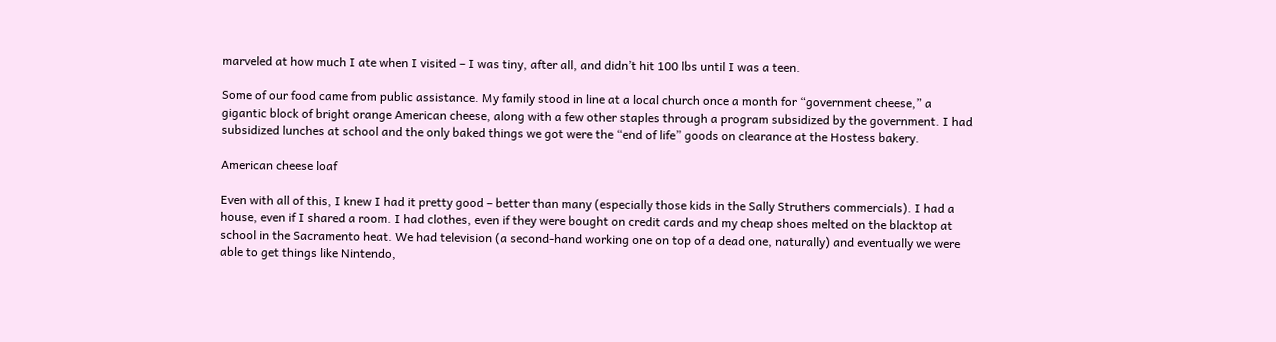marveled at how much I ate when I visited – I was tiny, after all, and didn’t hit 100 lbs until I was a teen.

Some of our food came from public assistance. My family stood in line at a local church once a month for “government cheese,” a gigantic block of bright orange American cheese, along with a few other staples through a program subsidized by the government. I had subsidized lunches at school and the only baked things we got were the “end of life” goods on clearance at the Hostess bakery.

American cheese loaf

Even with all of this, I knew I had it pretty good – better than many (especially those kids in the Sally Struthers commercials). I had a house, even if I shared a room. I had clothes, even if they were bought on credit cards and my cheap shoes melted on the blacktop at school in the Sacramento heat. We had television (a second-hand working one on top of a dead one, naturally) and eventually we were able to get things like Nintendo,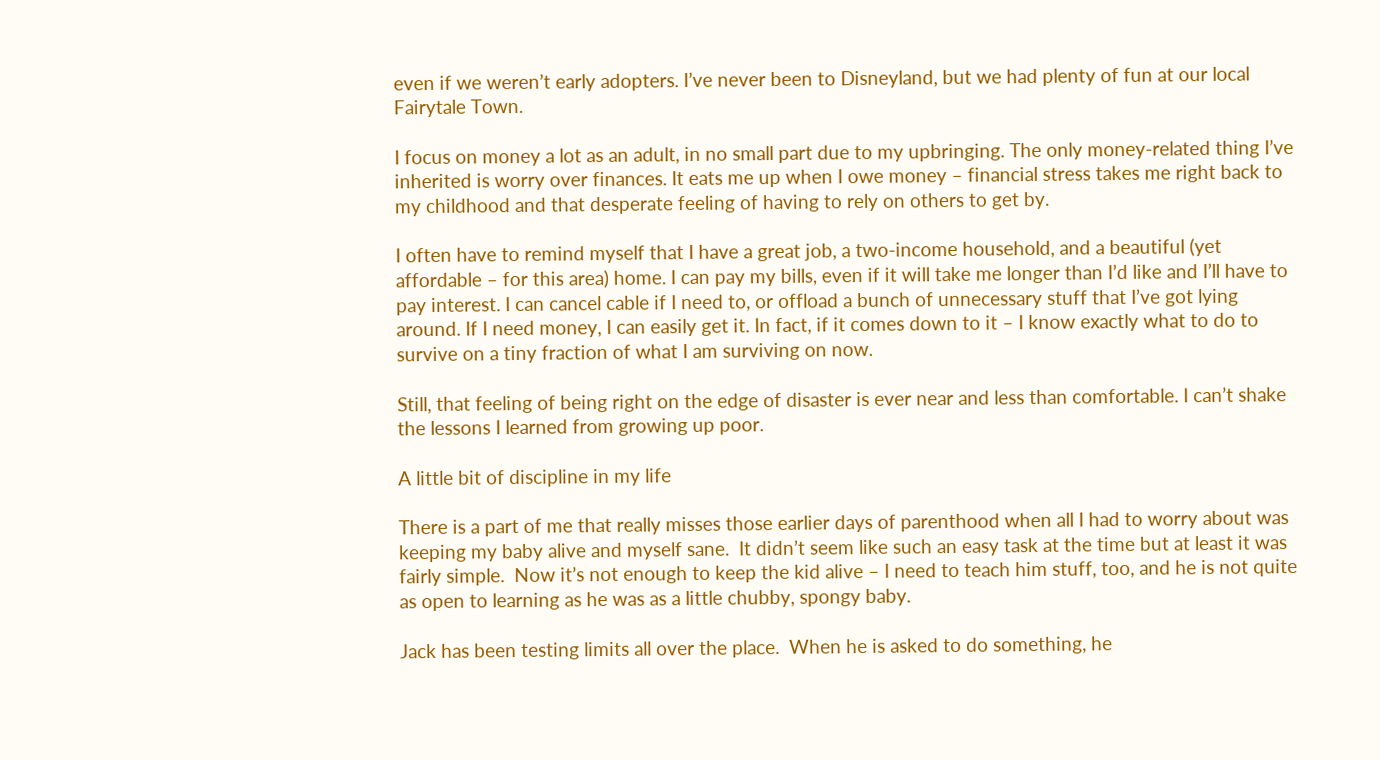even if we weren’t early adopters. I’ve never been to Disneyland, but we had plenty of fun at our local Fairytale Town.

I focus on money a lot as an adult, in no small part due to my upbringing. The only money-related thing I’ve inherited is worry over finances. It eats me up when I owe money – financial stress takes me right back to my childhood and that desperate feeling of having to rely on others to get by.

I often have to remind myself that I have a great job, a two-income household, and a beautiful (yet affordable – for this area) home. I can pay my bills, even if it will take me longer than I’d like and I’ll have to pay interest. I can cancel cable if I need to, or offload a bunch of unnecessary stuff that I’ve got lying around. If I need money, I can easily get it. In fact, if it comes down to it – I know exactly what to do to survive on a tiny fraction of what I am surviving on now.

Still, that feeling of being right on the edge of disaster is ever near and less than comfortable. I can’t shake the lessons I learned from growing up poor.

A little bit of discipline in my life

There is a part of me that really misses those earlier days of parenthood when all I had to worry about was keeping my baby alive and myself sane.  It didn’t seem like such an easy task at the time but at least it was fairly simple.  Now it’s not enough to keep the kid alive – I need to teach him stuff, too, and he is not quite as open to learning as he was as a little chubby, spongy baby.

Jack has been testing limits all over the place.  When he is asked to do something, he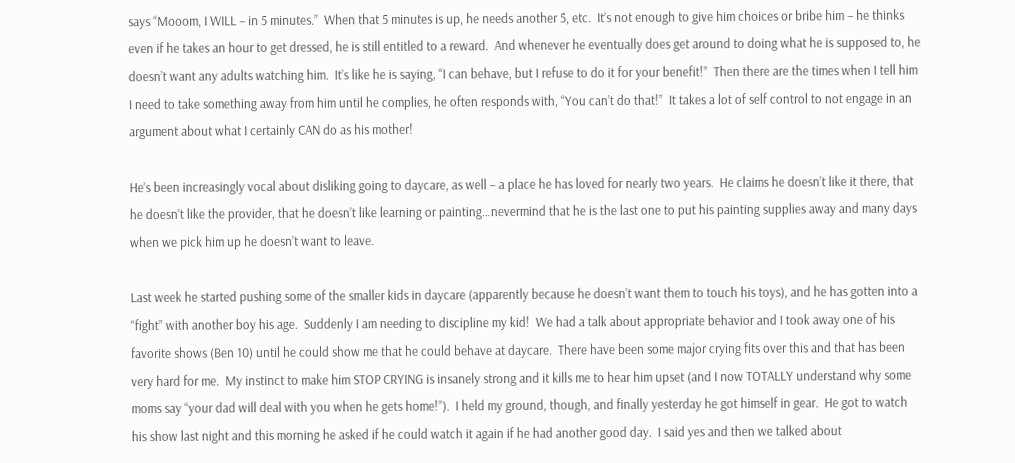says “Mooom, I WILL – in 5 minutes.”  When that 5 minutes is up, he needs another 5, etc.  It’s not enough to give him choices or bribe him – he thinks even if he takes an hour to get dressed, he is still entitled to a reward.  And whenever he eventually does get around to doing what he is supposed to, he doesn’t want any adults watching him.  It’s like he is saying, “I can behave, but I refuse to do it for your benefit!”  Then there are the times when I tell him I need to take something away from him until he complies, he often responds with, “You can’t do that!”  It takes a lot of self control to not engage in an argument about what I certainly CAN do as his mother!

He’s been increasingly vocal about disliking going to daycare, as well – a place he has loved for nearly two years.  He claims he doesn’t like it there, that he doesn’t like the provider, that he doesn’t like learning or painting…nevermind that he is the last one to put his painting supplies away and many days when we pick him up he doesn’t want to leave.

Last week he started pushing some of the smaller kids in daycare (apparently because he doesn’t want them to touch his toys), and he has gotten into a “fight” with another boy his age.  Suddenly I am needing to discipline my kid!  We had a talk about appropriate behavior and I took away one of his favorite shows (Ben 10) until he could show me that he could behave at daycare.  There have been some major crying fits over this and that has been very hard for me.  My instinct to make him STOP CRYING is insanely strong and it kills me to hear him upset (and I now TOTALLY understand why some moms say “your dad will deal with you when he gets home!”).  I held my ground, though, and finally yesterday he got himself in gear.  He got to watch his show last night and this morning he asked if he could watch it again if he had another good day.  I said yes and then we talked about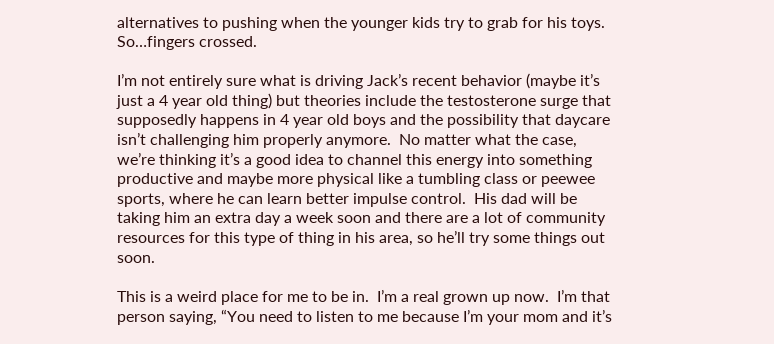alternatives to pushing when the younger kids try to grab for his toys.  So…fingers crossed.

I’m not entirely sure what is driving Jack’s recent behavior (maybe it’s just a 4 year old thing) but theories include the testosterone surge that supposedly happens in 4 year old boys and the possibility that daycare isn’t challenging him properly anymore.  No matter what the case, we’re thinking it’s a good idea to channel this energy into something productive and maybe more physical like a tumbling class or peewee sports, where he can learn better impulse control.  His dad will be taking him an extra day a week soon and there are a lot of community resources for this type of thing in his area, so he’ll try some things out soon.

This is a weird place for me to be in.  I’m a real grown up now.  I’m that person saying, “You need to listen to me because I’m your mom and it’s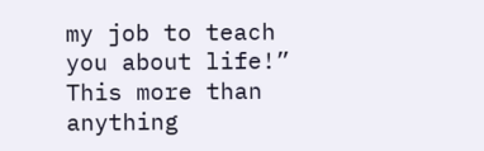my job to teach you about life!”  This more than anything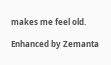makes me feel old.

Enhanced by Zemanta